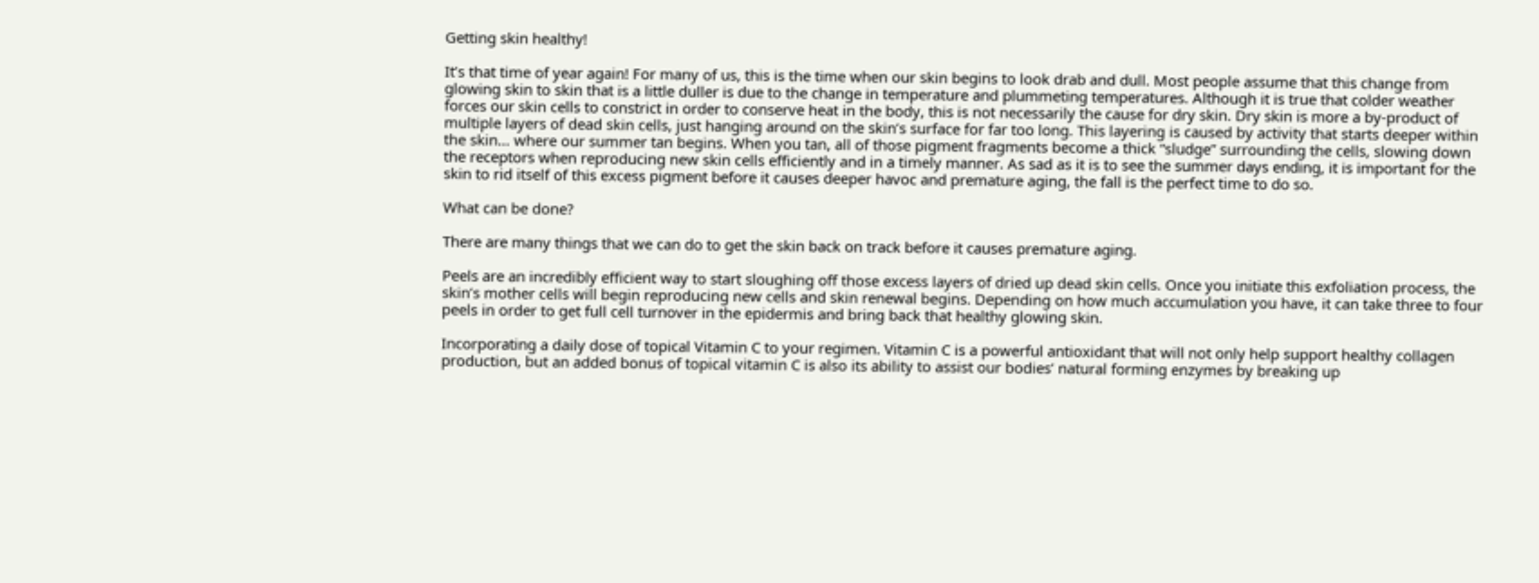Getting skin healthy!

It’s that time of year again! For many of us, this is the time when our skin begins to look drab and dull. Most people assume that this change from glowing skin to skin that is a little duller is due to the change in temperature and plummeting temperatures. Although it is true that colder weather forces our skin cells to constrict in order to conserve heat in the body, this is not necessarily the cause for dry skin. Dry skin is more a by-product of multiple layers of dead skin cells, just hanging around on the skin’s surface for far too long. This layering is caused by activity that starts deeper within the skin… where our summer tan begins. When you tan, all of those pigment fragments become a thick “sludge” surrounding the cells, slowing down the receptors when reproducing new skin cells efficiently and in a timely manner. As sad as it is to see the summer days ending, it is important for the skin to rid itself of this excess pigment before it causes deeper havoc and premature aging, the fall is the perfect time to do so.

What can be done?

There are many things that we can do to get the skin back on track before it causes premature aging.

Peels are an incredibly efficient way to start sloughing off those excess layers of dried up dead skin cells. Once you initiate this exfoliation process, the skin’s mother cells will begin reproducing new cells and skin renewal begins. Depending on how much accumulation you have, it can take three to four peels in order to get full cell turnover in the epidermis and bring back that healthy glowing skin.

Incorporating a daily dose of topical Vitamin C to your regimen. Vitamin C is a powerful antioxidant that will not only help support healthy collagen production, but an added bonus of topical vitamin C is also its ability to assist our bodies’ natural forming enzymes by breaking up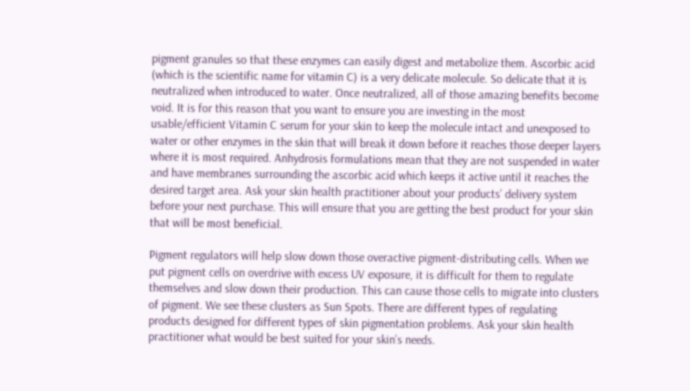pigment granules so that these enzymes can easily digest and metabolize them. Ascorbic acid (which is the scientific name for vitamin C) is a very delicate molecule. So delicate that it is neutralized when introduced to water. Once neutralized, all of those amazing benefits become void. It is for this reason that you want to ensure you are investing in the most usable/efficient Vitamin C serum for your skin to keep the molecule intact and unexposed to water or other enzymes in the skin that will break it down before it reaches those deeper layers where it is most required. Anhydrosis formulations mean that they are not suspended in water and have membranes surrounding the ascorbic acid which keeps it active until it reaches the desired target area. Ask your skin health practitioner about your products’ delivery system before your next purchase. This will ensure that you are getting the best product for your skin that will be most beneficial.

Pigment regulators will help slow down those overactive pigment-distributing cells. When we put pigment cells on overdrive with excess UV exposure, it is difficult for them to regulate themselves and slow down their production. This can cause those cells to migrate into clusters of pigment. We see these clusters as Sun Spots. There are different types of regulating products designed for different types of skin pigmentation problems. Ask your skin health practitioner what would be best suited for your skin’s needs.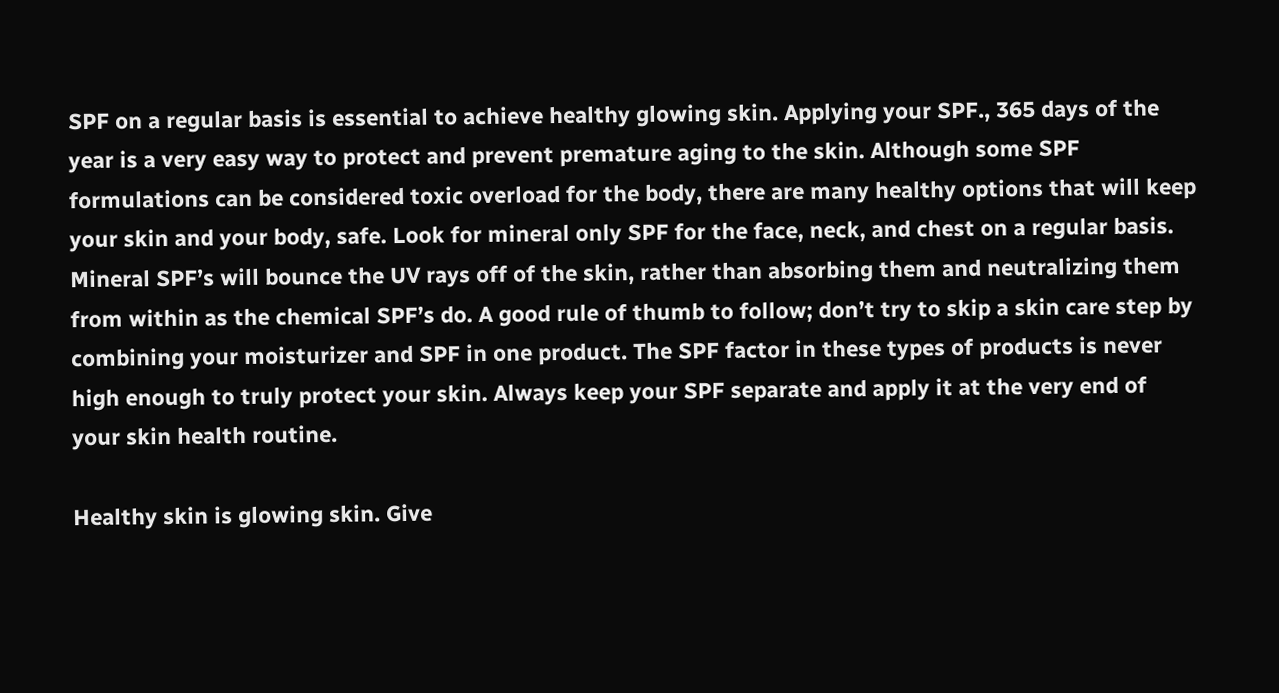SPF on a regular basis is essential to achieve healthy glowing skin. Applying your SPF., 365 days of the year is a very easy way to protect and prevent premature aging to the skin. Although some SPF formulations can be considered toxic overload for the body, there are many healthy options that will keep your skin and your body, safe. Look for mineral only SPF for the face, neck, and chest on a regular basis. Mineral SPF’s will bounce the UV rays off of the skin, rather than absorbing them and neutralizing them from within as the chemical SPF’s do. A good rule of thumb to follow; don’t try to skip a skin care step by combining your moisturizer and SPF in one product. The SPF factor in these types of products is never high enough to truly protect your skin. Always keep your SPF separate and apply it at the very end of your skin health routine.

Healthy skin is glowing skin. Give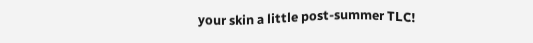your skin a little post-summer TLC!